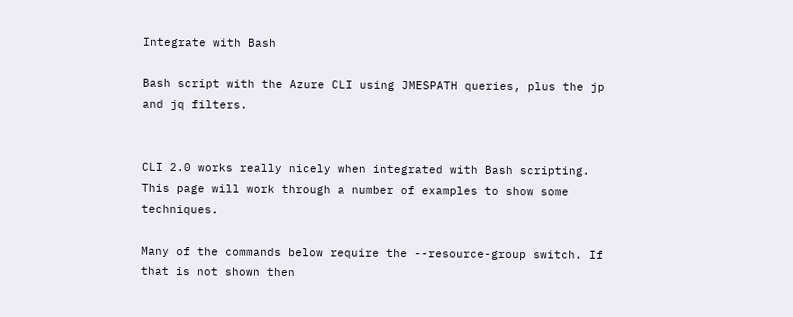Integrate with Bash

Bash script with the Azure CLI using JMESPATH queries, plus the jp and jq filters.


CLI 2.0 works really nicely when integrated with Bash scripting. This page will work through a number of examples to show some techniques.

Many of the commands below require the --resource-group switch. If that is not shown then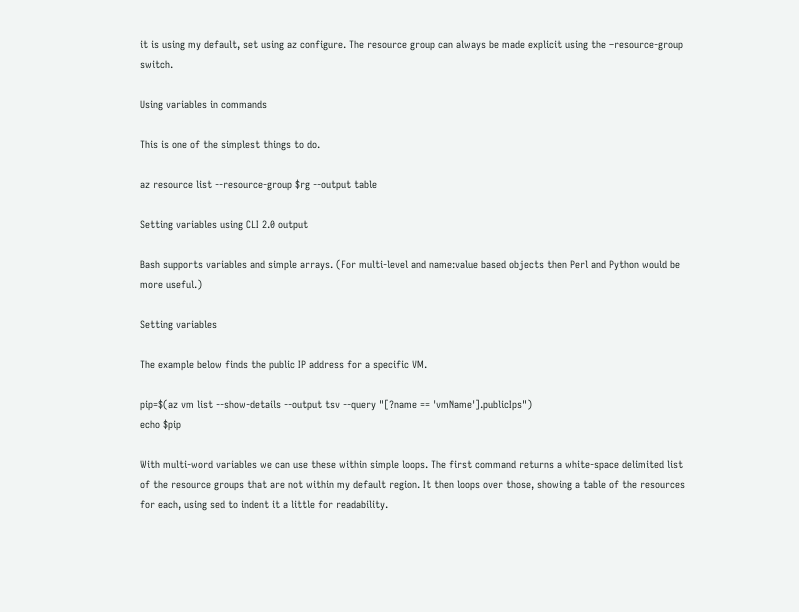it is using my default, set using az configure. The resource group can always be made explicit using the –resource-group switch.

Using variables in commands

This is one of the simplest things to do.

az resource list --resource-group $rg --output table

Setting variables using CLI 2.0 output

Bash supports variables and simple arrays. (For multi-level and name:value based objects then Perl and Python would be more useful.)

Setting variables

The example below finds the public IP address for a specific VM.

pip=$(az vm list --show-details --output tsv --query "[?name == 'vmName'].publicIps")
echo $pip

With multi-word variables we can use these within simple loops. The first command returns a white-space delimited list of the resource groups that are not within my default region. It then loops over those, showing a table of the resources for each, using sed to indent it a little for readability.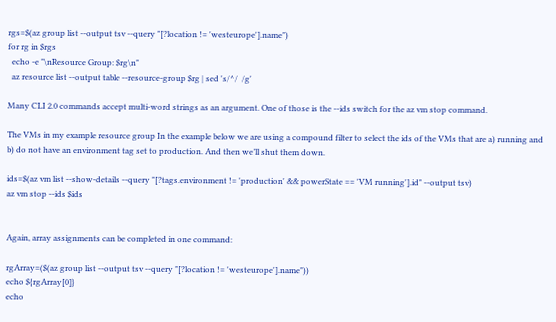rgs=$(az group list --output tsv --query "[?location != 'westeurope'].name")
for rg in $rgs
  echo -e "\nResource Group: $rg\n"
  az resource list --output table --resource-group $rg | sed 's/^/  /g'

Many CLI 2.0 commands accept multi-word strings as an argument. One of those is the --ids switch for the az vm stop command.

The VMs in my example resource group In the example below we are using a compound filter to select the ids of the VMs that are a) running and b) do not have an environment tag set to production. And then we’ll shut them down.

ids=$(az vm list --show-details --query "[?tags.environment != 'production' && powerState == 'VM running'].id" --output tsv)
az vm stop --ids $ids


Again, array assignments can be completed in one command:

rgArray=($(az group list --output tsv --query "[?location != 'westeurope'].name"))
echo ${rgArray[0]}
echo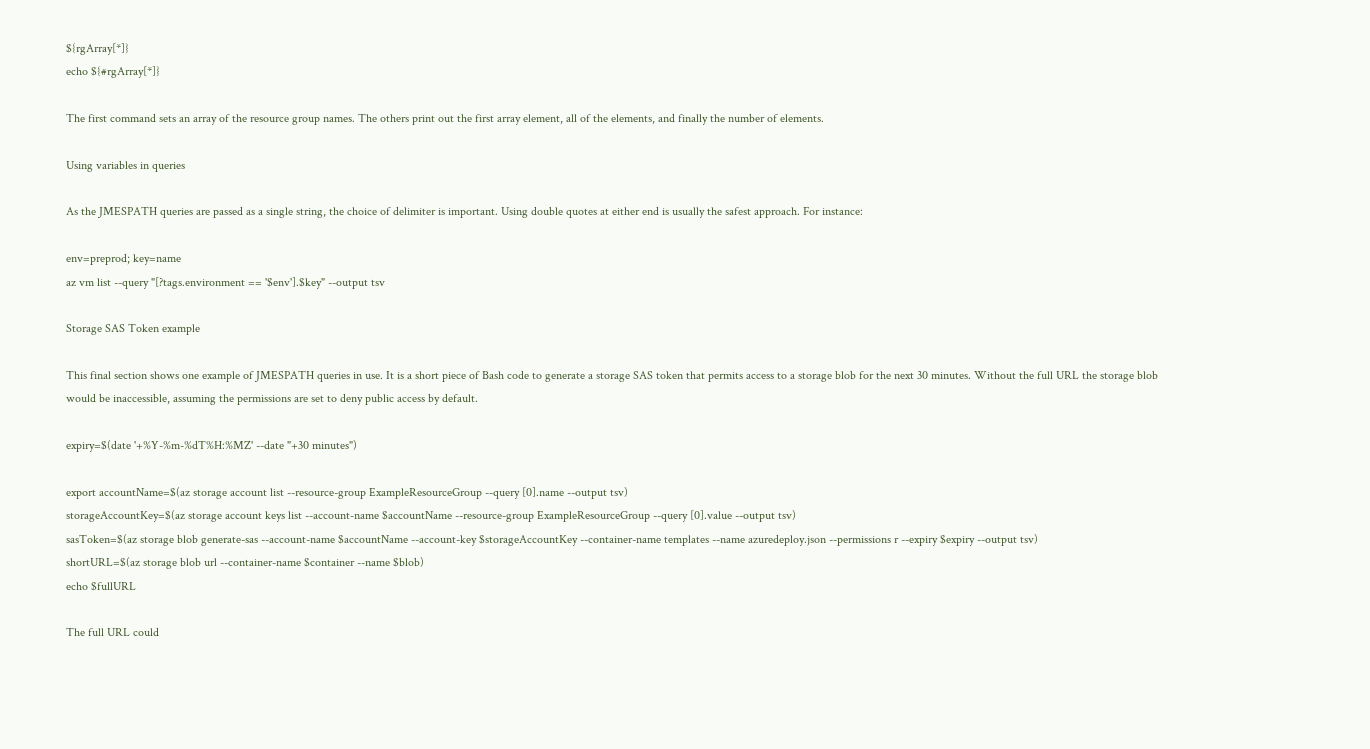${rgArray[*]}
echo ${#rgArray[*]}

The first command sets an array of the resource group names. The others print out the first array element, all of the elements, and finally the number of elements.

Using variables in queries

As the JMESPATH queries are passed as a single string, the choice of delimiter is important. Using double quotes at either end is usually the safest approach. For instance:

env=preprod; key=name
az vm list --query "[?tags.environment == '$env'].$key" --output tsv

Storage SAS Token example

This final section shows one example of JMESPATH queries in use. It is a short piece of Bash code to generate a storage SAS token that permits access to a storage blob for the next 30 minutes. Without the full URL the storage blob would be inaccessible, assuming the permissions are set to deny public access by default.

expiry=$(date '+%Y-%m-%dT%H:%MZ' --date "+30 minutes")

export accountName=$(az storage account list --resource-group ExampleResourceGroup --query [0].name --output tsv)
storageAccountKey=$(az storage account keys list --account-name $accountName --resource-group ExampleResourceGroup --query [0].value --output tsv)
sasToken=$(az storage blob generate-sas --account-name $accountName --account-key $storageAccountKey --container-name templates --name azuredeploy.json --permissions r --expiry $expiry --output tsv)
shortURL=$(az storage blob url --container-name $container --name $blob)
echo $fullURL

The full URL could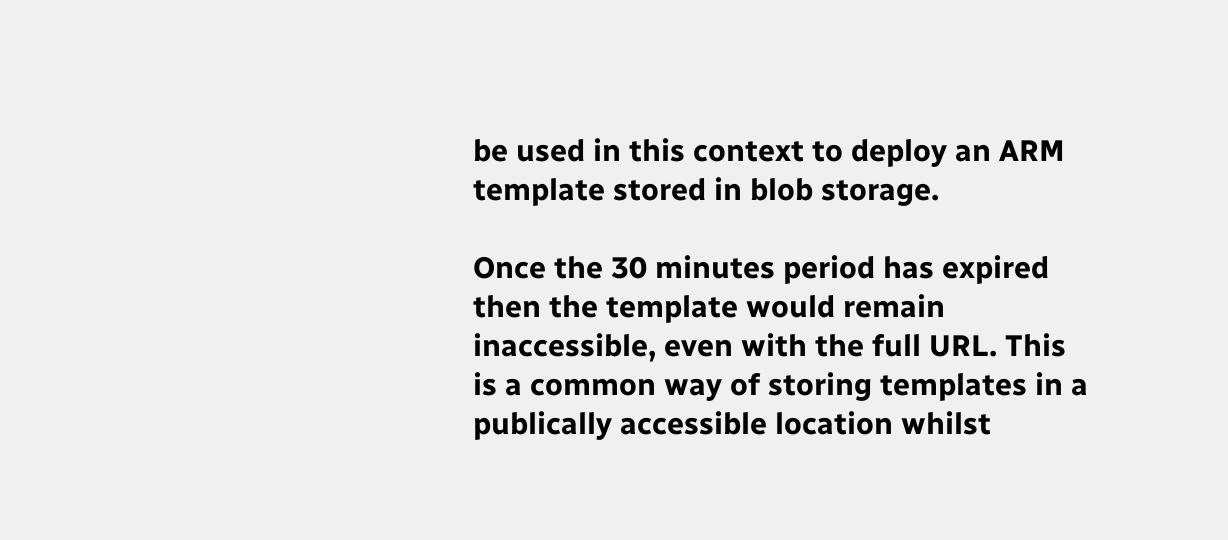be used in this context to deploy an ARM template stored in blob storage.

Once the 30 minutes period has expired then the template would remain inaccessible, even with the full URL. This is a common way of storing templates in a publically accessible location whilst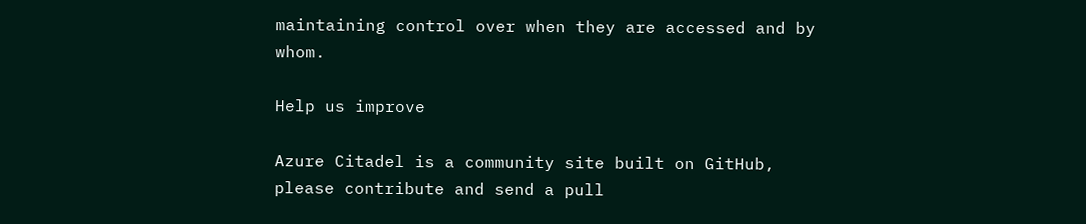maintaining control over when they are accessed and by whom.

Help us improve

Azure Citadel is a community site built on GitHub, please contribute and send a pull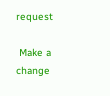request

 Make a change